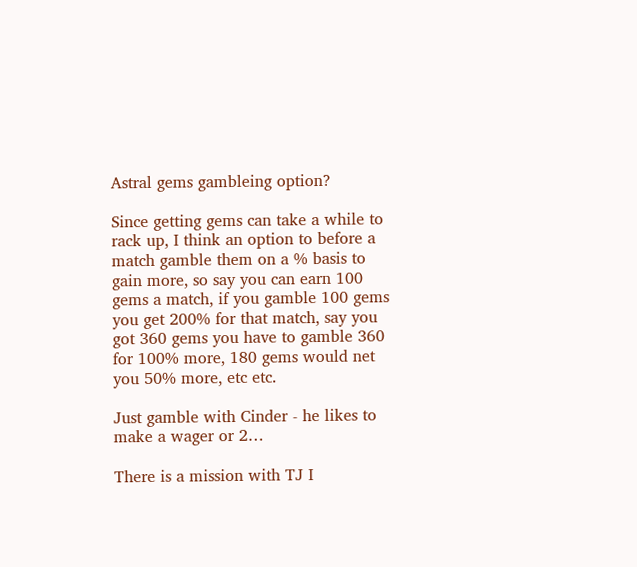Astral gems gambleing option?

Since getting gems can take a while to rack up, I think an option to before a match gamble them on a % basis to gain more, so say you can earn 100 gems a match, if you gamble 100 gems you get 200% for that match, say you got 360 gems you have to gamble 360 for 100% more, 180 gems would net you 50% more, etc etc.

Just gamble with Cinder - he likes to make a wager or 2…

There is a mission with TJ I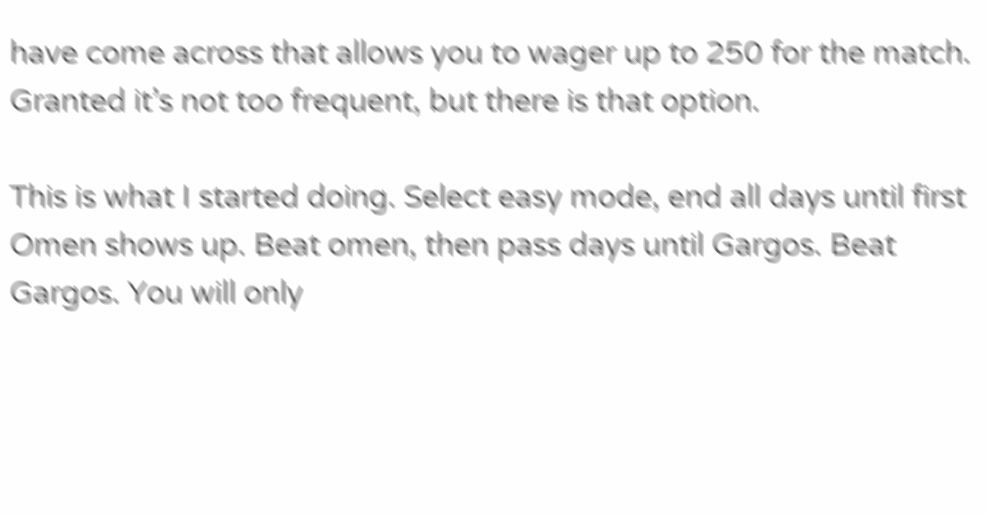have come across that allows you to wager up to 250 for the match. Granted it’s not too frequent, but there is that option.

This is what I started doing. Select easy mode, end all days until first Omen shows up. Beat omen, then pass days until Gargos. Beat Gargos. You will only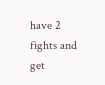have 2 fights and get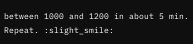between 1000 and 1200 in about 5 min. Repeat. :slight_smile: